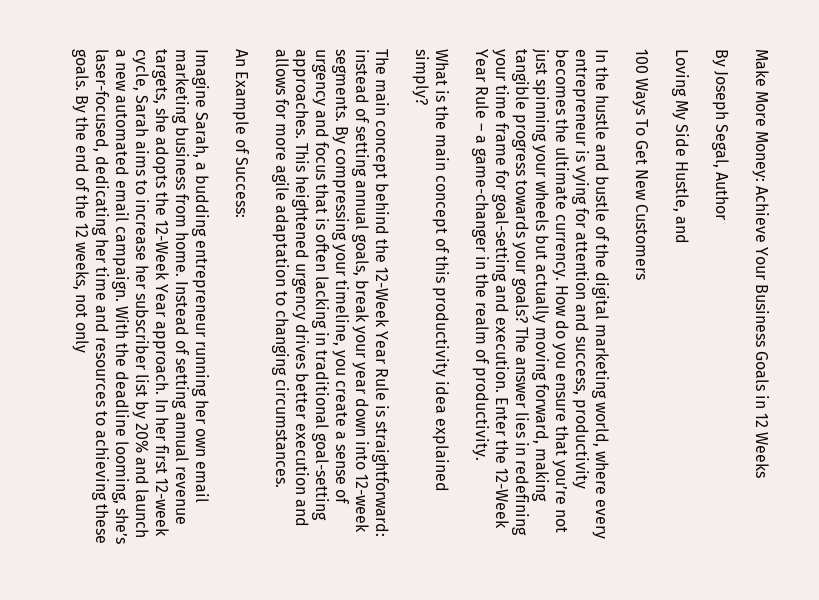Make More Money: Achieve Your Business Goals in 12 Weeks

By Joseph Segal, Author

Loving My Side Hustle, and

100 Ways To Get New Customers

In the hustle and bustle of the digital marketing world, where every entrepreneur is vying for attention and success, productivity becomes the ultimate currency. How do you ensure that you’re not just spinning your wheels but actually moving forward, making tangible progress towards your goals? The answer lies in redefining your time frame for goal-setting and execution. Enter the 12-Week Year Rule – a game-changer in the realm of productivity.

What is the main concept of this productivity idea explained simply?

The main concept behind the 12-Week Year Rule is straightforward: instead of setting annual goals, break your year down into 12-week segments. By compressing your timeline, you create a sense of urgency and focus that is often lacking in traditional goal-setting approaches. This heightened urgency drives better execution and allows for more agile adaptation to changing circumstances.

An Example of Success:

Imagine Sarah, a budding entrepreneur running her own email marketing business from home. Instead of setting annual revenue targets, she adopts the 12-Week Year approach. In her first 12-week cycle, Sarah aims to increase her subscriber list by 20% and launch a new automated email campaign. With the deadline looming, she’s laser-focused, dedicating her time and resources to achieving these goals. By the end of the 12 weeks, not only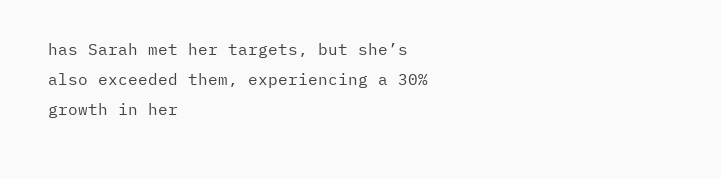has Sarah met her targets, but she’s also exceeded them, experiencing a 30% growth in her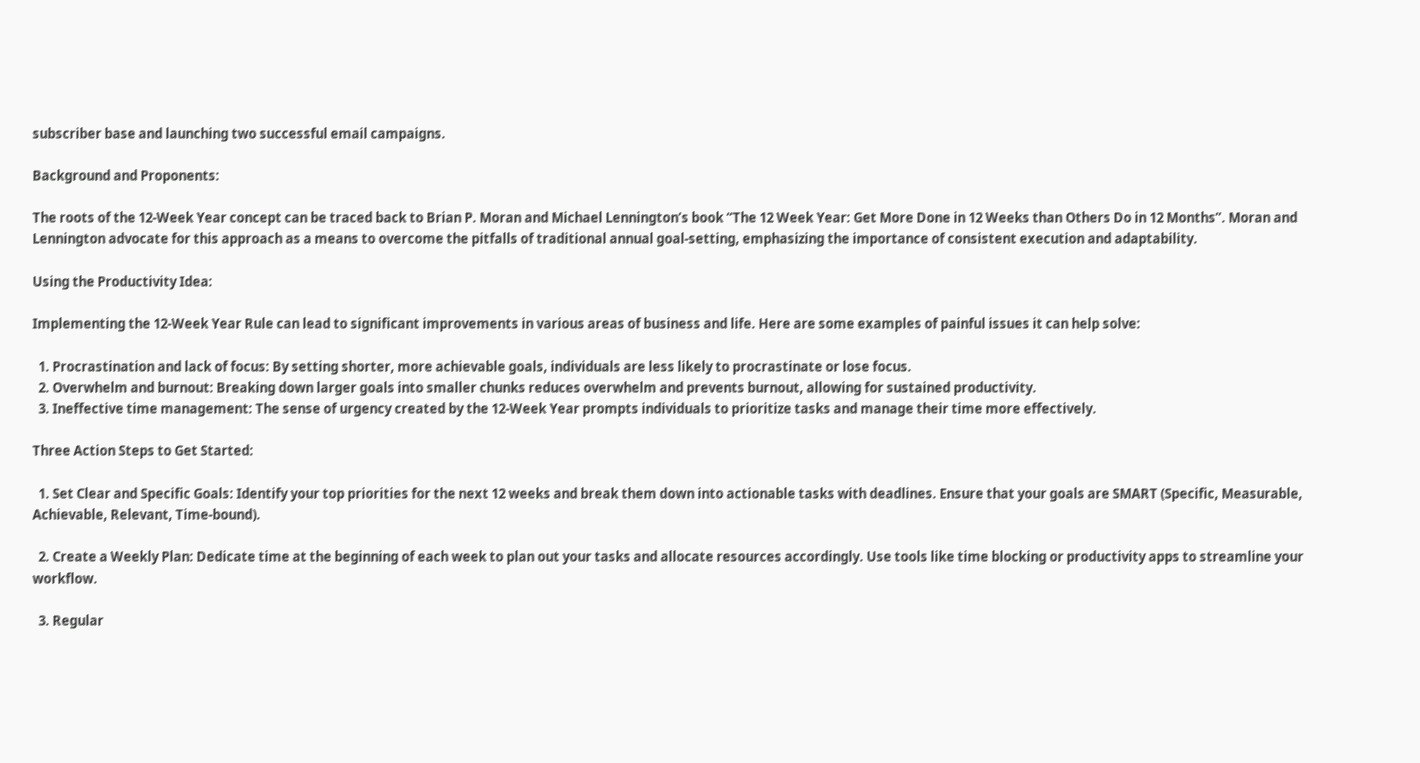subscriber base and launching two successful email campaigns.

Background and Proponents:

The roots of the 12-Week Year concept can be traced back to Brian P. Moran and Michael Lennington’s book “The 12 Week Year: Get More Done in 12 Weeks than Others Do in 12 Months”. Moran and Lennington advocate for this approach as a means to overcome the pitfalls of traditional annual goal-setting, emphasizing the importance of consistent execution and adaptability.

Using the Productivity Idea:

Implementing the 12-Week Year Rule can lead to significant improvements in various areas of business and life. Here are some examples of painful issues it can help solve:

  1. Procrastination and lack of focus: By setting shorter, more achievable goals, individuals are less likely to procrastinate or lose focus.
  2. Overwhelm and burnout: Breaking down larger goals into smaller chunks reduces overwhelm and prevents burnout, allowing for sustained productivity.
  3. Ineffective time management: The sense of urgency created by the 12-Week Year prompts individuals to prioritize tasks and manage their time more effectively.

Three Action Steps to Get Started:

  1. Set Clear and Specific Goals: Identify your top priorities for the next 12 weeks and break them down into actionable tasks with deadlines. Ensure that your goals are SMART (Specific, Measurable, Achievable, Relevant, Time-bound).

  2. Create a Weekly Plan: Dedicate time at the beginning of each week to plan out your tasks and allocate resources accordingly. Use tools like time blocking or productivity apps to streamline your workflow.

  3. Regular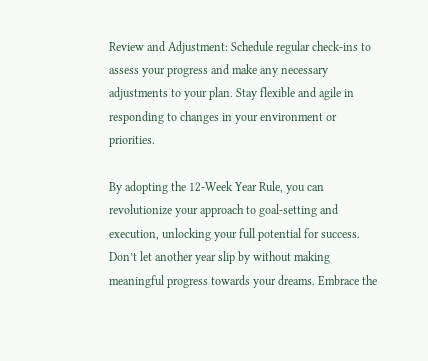Review and Adjustment: Schedule regular check-ins to assess your progress and make any necessary adjustments to your plan. Stay flexible and agile in responding to changes in your environment or priorities.

By adopting the 12-Week Year Rule, you can revolutionize your approach to goal-setting and execution, unlocking your full potential for success. Don’t let another year slip by without making meaningful progress towards your dreams. Embrace the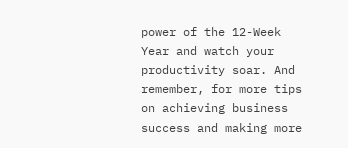power of the 12-Week Year and watch your productivity soar. And remember, for more tips on achieving business success and making more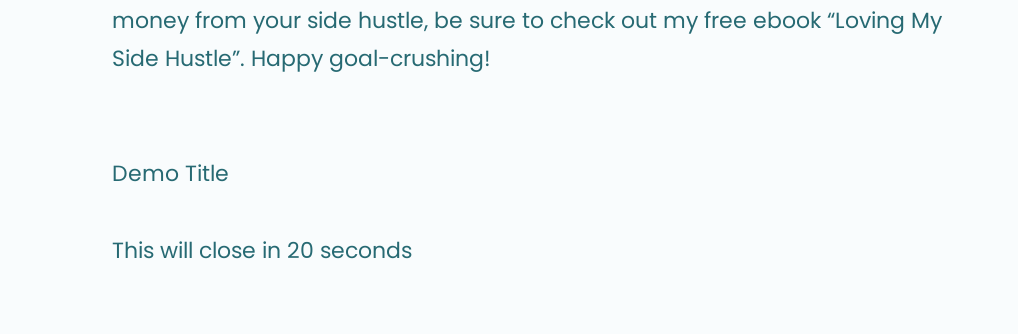money from your side hustle, be sure to check out my free ebook “Loving My Side Hustle”. Happy goal-crushing!


Demo Title

This will close in 20 seconds